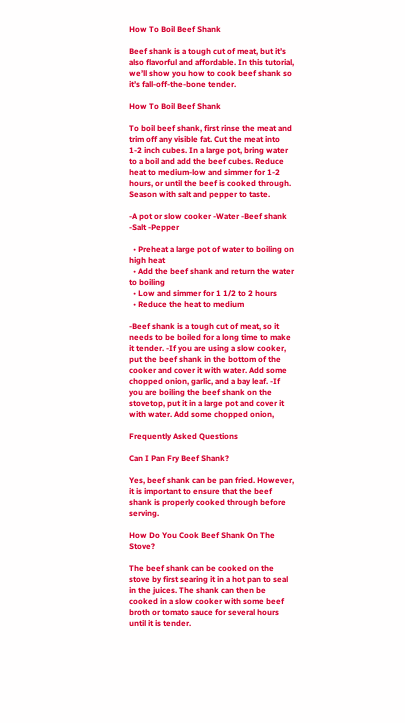How To Boil Beef Shank

Beef shank is a tough cut of meat, but it’s also flavorful and affordable. In this tutorial, we’ll show you how to cook beef shank so it’s fall-off-the-bone tender.

How To Boil Beef Shank

To boil beef shank, first rinse the meat and trim off any visible fat. Cut the meat into 1-2 inch cubes. In a large pot, bring water to a boil and add the beef cubes. Reduce heat to medium-low and simmer for 1-2 hours, or until the beef is cooked through. Season with salt and pepper to taste.

-A pot or slow cooker -Water -Beef shank -Salt -Pepper

  • Preheat a large pot of water to boiling on high heat
  • Add the beef shank and return the water to boiling
  • Low and simmer for 1 1/2 to 2 hours
  • Reduce the heat to medium

-Beef shank is a tough cut of meat, so it needs to be boiled for a long time to make it tender. -If you are using a slow cooker, put the beef shank in the bottom of the cooker and cover it with water. Add some chopped onion, garlic, and a bay leaf. -If you are boiling the beef shank on the stovetop, put it in a large pot and cover it with water. Add some chopped onion,

Frequently Asked Questions

Can I Pan Fry Beef Shank?

Yes, beef shank can be pan fried. However, it is important to ensure that the beef shank is properly cooked through before serving.

How Do You Cook Beef Shank On The Stove?

The beef shank can be cooked on the stove by first searing it in a hot pan to seal in the juices. The shank can then be cooked in a slow cooker with some beef broth or tomato sauce for several hours until it is tender.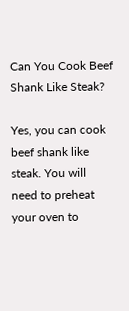Can You Cook Beef Shank Like Steak?

Yes, you can cook beef shank like steak. You will need to preheat your oven to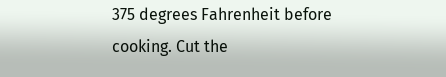375 degrees Fahrenheit before cooking. Cut the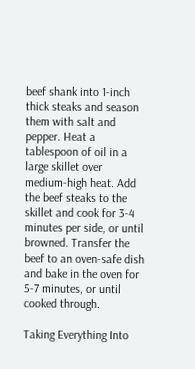beef shank into 1-inch thick steaks and season them with salt and pepper. Heat a tablespoon of oil in a large skillet over medium-high heat. Add the beef steaks to the skillet and cook for 3-4 minutes per side, or until browned. Transfer the beef to an oven-safe dish and bake in the oven for 5-7 minutes, or until cooked through.

Taking Everything Into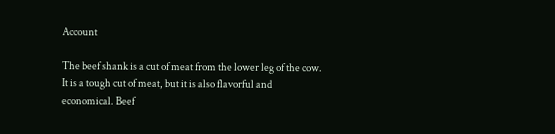Account

The beef shank is a cut of meat from the lower leg of the cow. It is a tough cut of meat, but it is also flavorful and economical. Beef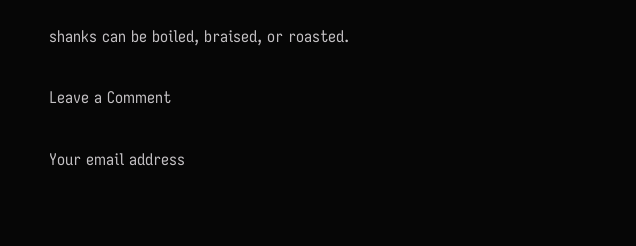shanks can be boiled, braised, or roasted.

Leave a Comment

Your email address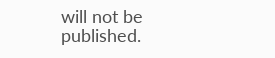will not be published.